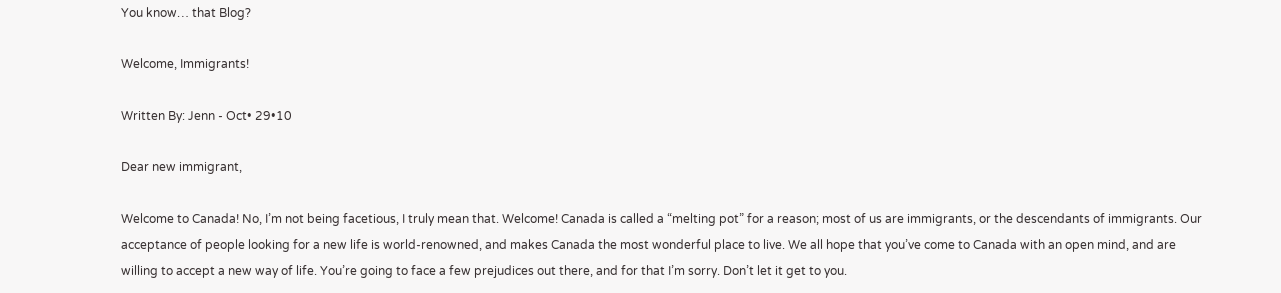You know… that Blog?

Welcome, Immigrants!

Written By: Jenn - Oct• 29•10

Dear new immigrant,

Welcome to Canada! No, I’m not being facetious, I truly mean that. Welcome! Canada is called a “melting pot” for a reason; most of us are immigrants, or the descendants of immigrants. Our acceptance of people looking for a new life is world-renowned, and makes Canada the most wonderful place to live. We all hope that you’ve come to Canada with an open mind, and are willing to accept a new way of life. You’re going to face a few prejudices out there, and for that I’m sorry. Don’t let it get to you.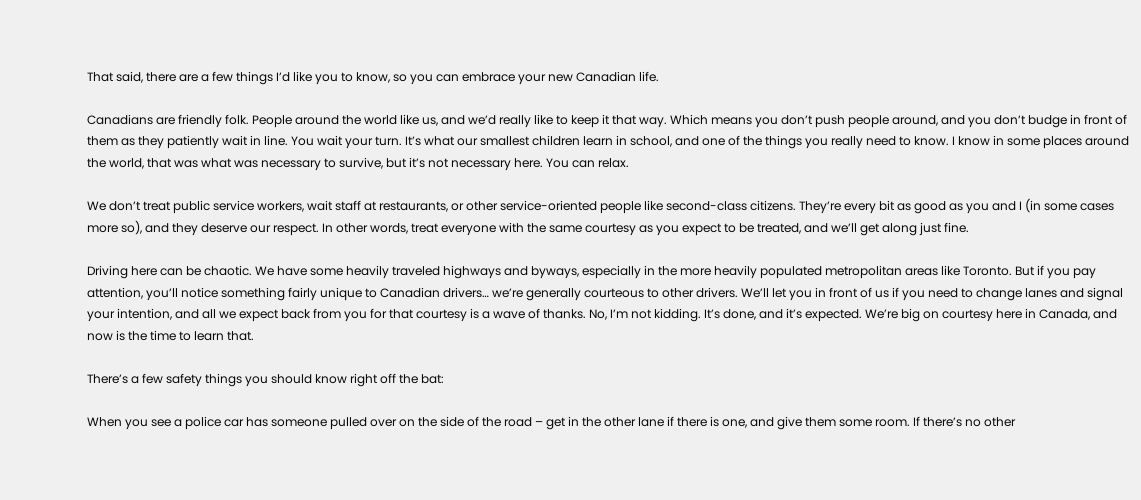That said, there are a few things I’d like you to know, so you can embrace your new Canadian life.

Canadians are friendly folk. People around the world like us, and we’d really like to keep it that way. Which means you don’t push people around, and you don’t budge in front of them as they patiently wait in line. You wait your turn. It’s what our smallest children learn in school, and one of the things you really need to know. I know in some places around the world, that was what was necessary to survive, but it’s not necessary here. You can relax.

We don’t treat public service workers, wait staff at restaurants, or other service-oriented people like second-class citizens. They’re every bit as good as you and I (in some cases more so), and they deserve our respect. In other words, treat everyone with the same courtesy as you expect to be treated, and we’ll get along just fine.

Driving here can be chaotic. We have some heavily traveled highways and byways, especially in the more heavily populated metropolitan areas like Toronto. But if you pay attention, you’ll notice something fairly unique to Canadian drivers… we’re generally courteous to other drivers. We’ll let you in front of us if you need to change lanes and signal your intention, and all we expect back from you for that courtesy is a wave of thanks. No, I’m not kidding. It’s done, and it’s expected. We’re big on courtesy here in Canada, and now is the time to learn that.

There’s a few safety things you should know right off the bat:

When you see a police car has someone pulled over on the side of the road – get in the other lane if there is one, and give them some room. If there’s no other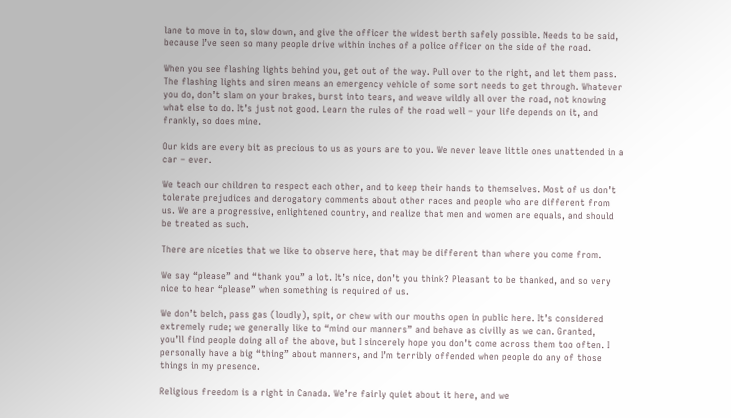lane to move in to, slow down, and give the officer the widest berth safely possible. Needs to be said, because I’ve seen so many people drive within inches of a police officer on the side of the road.

When you see flashing lights behind you, get out of the way. Pull over to the right, and let them pass. The flashing lights and siren means an emergency vehicle of some sort needs to get through. Whatever you do, don’t slam on your brakes, burst into tears, and weave wildly all over the road, not knowing what else to do. It’s just not good. Learn the rules of the road well – your life depends on it, and frankly, so does mine.

Our kids are every bit as precious to us as yours are to you. We never leave little ones unattended in a car – ever.

We teach our children to respect each other, and to keep their hands to themselves. Most of us don’t tolerate prejudices and derogatory comments about other races and people who are different from us. We are a progressive, enlightened country, and realize that men and women are equals, and should be treated as such.

There are niceties that we like to observe here, that may be different than where you come from.

We say “please” and “thank you” a lot. It’s nice, don’t you think? Pleasant to be thanked, and so very nice to hear “please” when something is required of us.

We don’t belch, pass gas (loudly), spit, or chew with our mouths open in public here. It’s considered extremely rude; we generally like to “mind our manners” and behave as civilly as we can. Granted, you’ll find people doing all of the above, but I sincerely hope you don’t come across them too often. I personally have a big “thing” about manners, and I’m terribly offended when people do any of those things in my presence.

Religious freedom is a right in Canada. We’re fairly quiet about it here, and we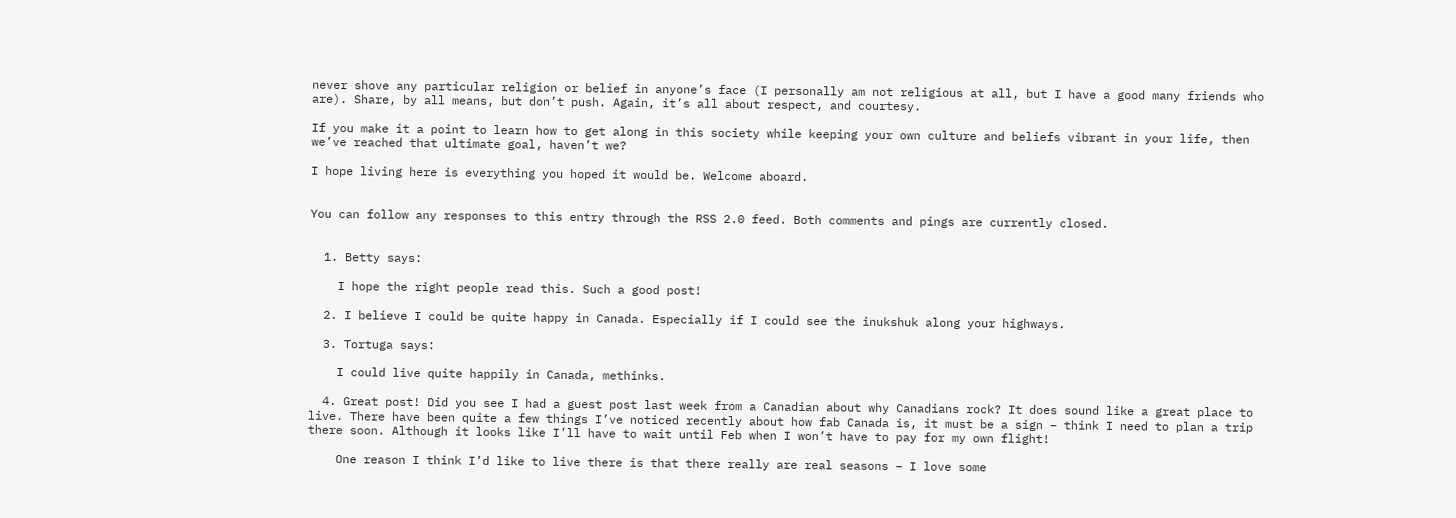never shove any particular religion or belief in anyone’s face (I personally am not religious at all, but I have a good many friends who are). Share, by all means, but don’t push. Again, it’s all about respect, and courtesy.

If you make it a point to learn how to get along in this society while keeping your own culture and beliefs vibrant in your life, then we’ve reached that ultimate goal, haven’t we?

I hope living here is everything you hoped it would be. Welcome aboard.


You can follow any responses to this entry through the RSS 2.0 feed. Both comments and pings are currently closed.


  1. Betty says:

    I hope the right people read this. Such a good post!

  2. I believe I could be quite happy in Canada. Especially if I could see the inukshuk along your highways.

  3. Tortuga says:

    I could live quite happily in Canada, methinks.

  4. Great post! Did you see I had a guest post last week from a Canadian about why Canadians rock? It does sound like a great place to live. There have been quite a few things I’ve noticed recently about how fab Canada is, it must be a sign – think I need to plan a trip there soon. Although it looks like I’ll have to wait until Feb when I won’t have to pay for my own flight!

    One reason I think I’d like to live there is that there really are real seasons – I love some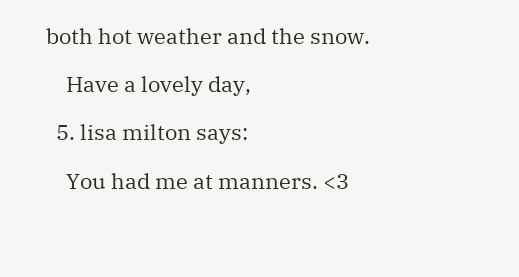both hot weather and the snow.

    Have a lovely day,

  5. lisa milton says:

    You had me at manners. <3